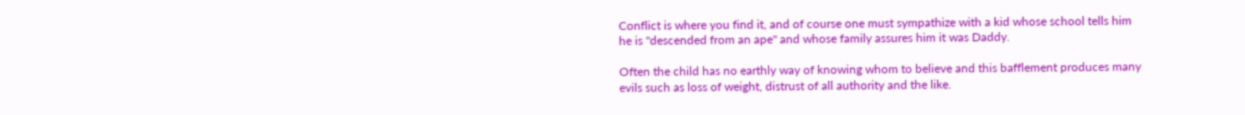Conflict is where you find it, and of course one must sympathize with a kid whose school tells him he is "descended from an ape" and whose family assures him it was Daddy.

Often the child has no earthly way of knowing whom to believe and this bafflement produces many evils such as loss of weight, distrust of all authority and the like.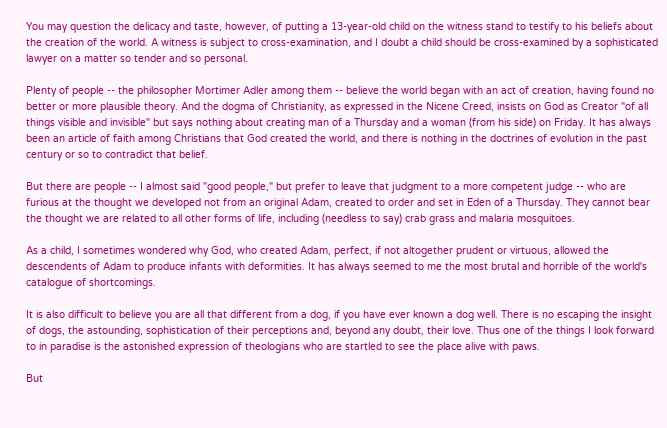You may question the delicacy and taste, however, of putting a 13-year-old child on the witness stand to testify to his beliefs about the creation of the world. A witness is subject to cross-examination, and I doubt a child should be cross-examined by a sophisticated lawyer on a matter so tender and so personal.

Plenty of people -- the philosopher Mortimer Adler among them -- believe the world began with an act of creation, having found no better or more plausible theory. And the dogma of Christianity, as expressed in the Nicene Creed, insists on God as Creator "of all things visible and invisible" but says nothing about creating man of a Thursday and a woman (from his side) on Friday. It has always been an article of faith among Christians that God created the world, and there is nothing in the doctrines of evolution in the past century or so to contradict that belief.

But there are people -- I almost said "good people," but prefer to leave that judgment to a more competent judge -- who are furious at the thought we developed not from an original Adam, created to order and set in Eden of a Thursday. They cannot bear the thought we are related to all other forms of life, including (needless to say) crab grass and malaria mosquitoes.

As a child, I sometimes wondered why God, who created Adam, perfect, if not altogether prudent or virtuous, allowed the descendents of Adam to produce infants with deformities. It has always seemed to me the most brutal and horrible of the world's catalogue of shortcomings.

It is also difficult to believe you are all that different from a dog, if you have ever known a dog well. There is no escaping the insight of dogs, the astounding, sophistication of their perceptions and, beyond any doubt, their love. Thus one of the things I look forward to in paradise is the astonished expression of theologians who are startled to see the place alive with paws.

But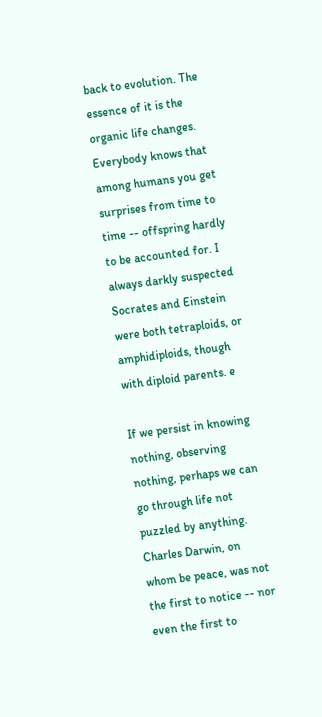back to evolution. The essence of it is the organic life changes. Everybody knows that among humans you get surprises from time to time -- offspring hardly to be accounted for. I always darkly suspected Socrates and Einstein were both tetraploids, or amphidiploids, though with diploid parents. e

If we persist in knowing nothing, observing nothing, perhaps we can go through life not puzzled by anything. Charles Darwin, on whom be peace, was not the first to notice -- nor even the first to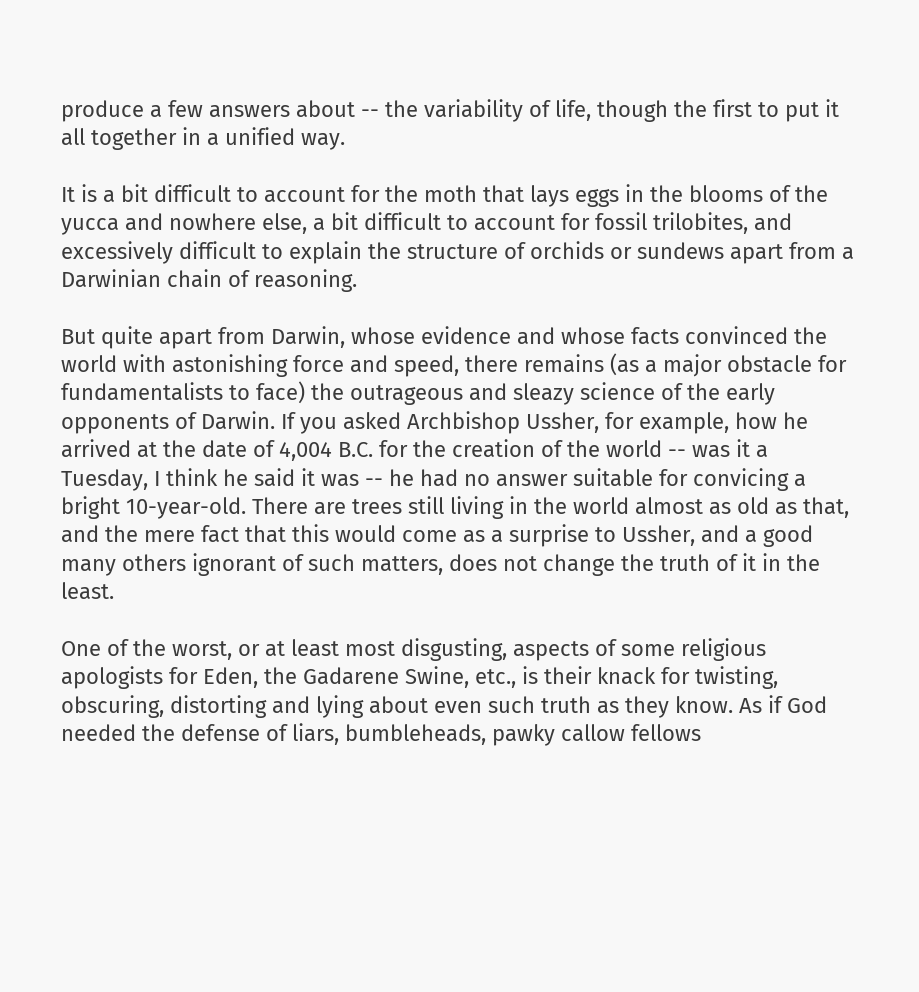produce a few answers about -- the variability of life, though the first to put it all together in a unified way.

It is a bit difficult to account for the moth that lays eggs in the blooms of the yucca and nowhere else, a bit difficult to account for fossil trilobites, and excessively difficult to explain the structure of orchids or sundews apart from a Darwinian chain of reasoning.

But quite apart from Darwin, whose evidence and whose facts convinced the world with astonishing force and speed, there remains (as a major obstacle for fundamentalists to face) the outrageous and sleazy science of the early opponents of Darwin. If you asked Archbishop Ussher, for example, how he arrived at the date of 4,004 B.C. for the creation of the world -- was it a Tuesday, I think he said it was -- he had no answer suitable for convicing a bright 10-year-old. There are trees still living in the world almost as old as that, and the mere fact that this would come as a surprise to Ussher, and a good many others ignorant of such matters, does not change the truth of it in the least.

One of the worst, or at least most disgusting, aspects of some religious apologists for Eden, the Gadarene Swine, etc., is their knack for twisting, obscuring, distorting and lying about even such truth as they know. As if God needed the defense of liars, bumbleheads, pawky callow fellows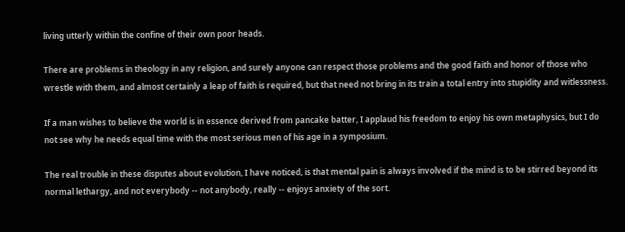living utterly within the confine of their own poor heads.

There are problems in theology in any religion, and surely anyone can respect those problems and the good faith and honor of those who wrestle with them, and almost certainly a leap of faith is required, but that need not bring in its train a total entry into stupidity and witlessness.

If a man wishes to believe the world is in essence derived from pancake batter, I applaud his freedom to enjoy his own metaphysics, but I do not see why he needs equal time with the most serious men of his age in a symposium.

The real trouble in these disputes about evolution, I have noticed, is that mental pain is always involved if the mind is to be stirred beyond its normal lethargy, and not everybody -- not anybody, really -- enjoys anxiety of the sort.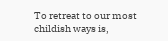To retreat to our most childish ways is,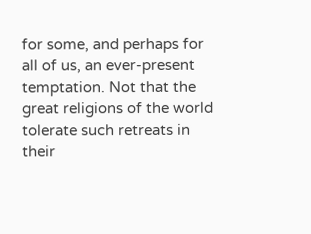for some, and perhaps for all of us, an ever-present temptation. Not that the great religions of the world tolerate such retreats in their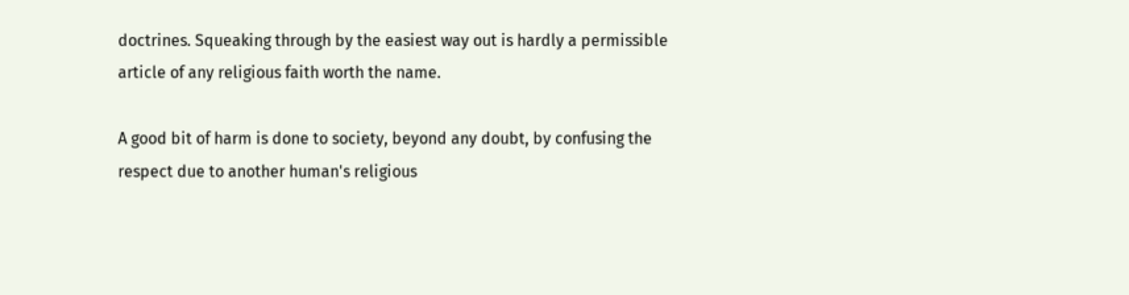doctrines. Squeaking through by the easiest way out is hardly a permissible article of any religious faith worth the name.

A good bit of harm is done to society, beyond any doubt, by confusing the respect due to another human's religious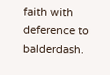faith with deference to balderdash.